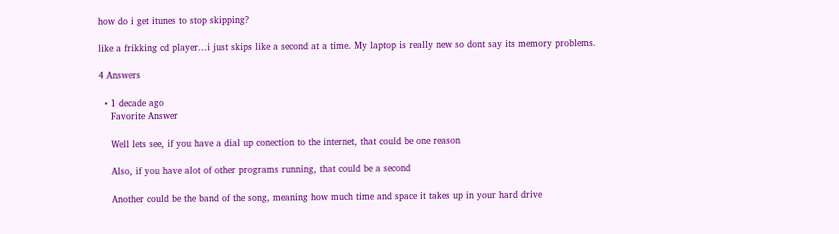how do i get itunes to stop skipping?

like a frikking cd player...i just skips like a second at a time. My laptop is really new so dont say its memory problems.

4 Answers

  • 1 decade ago
    Favorite Answer

    Well lets see, if you have a dial up conection to the internet, that could be one reason

    Also, if you have alot of other programs running, that could be a second

    Another could be the band of the song, meaning how much time and space it takes up in your hard drive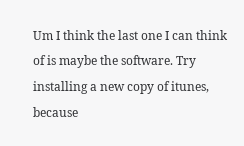Um I think the last one I can think of is maybe the software. Try installing a new copy of itunes, because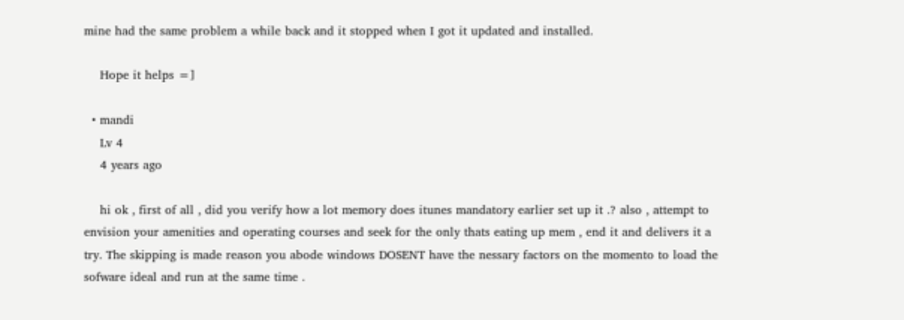mine had the same problem a while back and it stopped when I got it updated and installed.

    Hope it helps =]

  • mandi
    Lv 4
    4 years ago

    hi ok , first of all , did you verify how a lot memory does itunes mandatory earlier set up it .? also , attempt to envision your amenities and operating courses and seek for the only thats eating up mem , end it and delivers it a try. The skipping is made reason you abode windows DOSENT have the nessary factors on the momento to load the sofware ideal and run at the same time .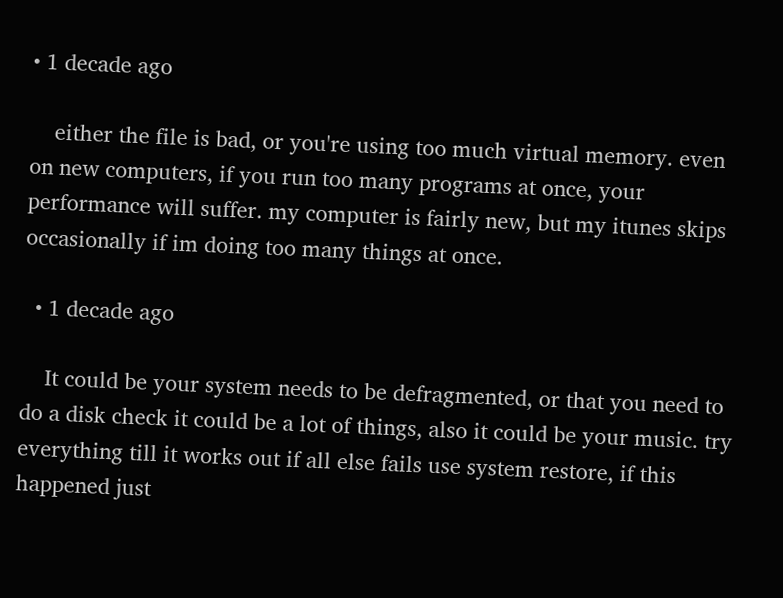• 1 decade ago

    either the file is bad, or you're using too much virtual memory. even on new computers, if you run too many programs at once, your performance will suffer. my computer is fairly new, but my itunes skips occasionally if im doing too many things at once.

  • 1 decade ago

    It could be your system needs to be defragmented, or that you need to do a disk check it could be a lot of things, also it could be your music. try everything till it works out if all else fails use system restore, if this happened just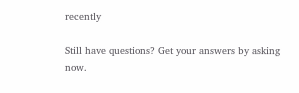recently

Still have questions? Get your answers by asking now.